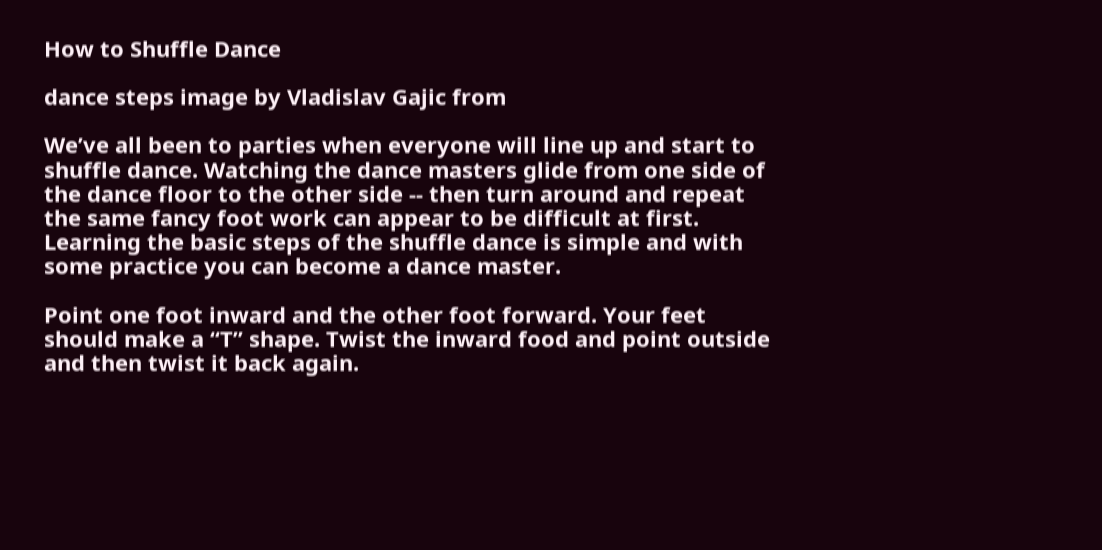How to Shuffle Dance

dance steps image by Vladislav Gajic from

We’ve all been to parties when everyone will line up and start to shuffle dance. Watching the dance masters glide from one side of the dance floor to the other side -- then turn around and repeat the same fancy foot work can appear to be difficult at first. Learning the basic steps of the shuffle dance is simple and with some practice you can become a dance master.

Point one foot inward and the other foot forward. Your feet should make a “T” shape. Twist the inward food and point outside and then twist it back again.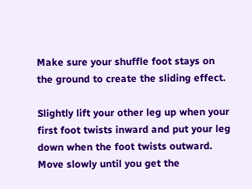Make sure your shuffle foot stays on the ground to create the sliding effect.

Slightly lift your other leg up when your first foot twists inward and put your leg down when the foot twists outward. Move slowly until you get the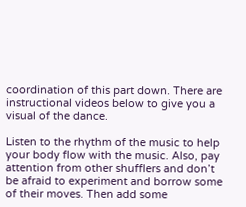coordination of this part down. There are instructional videos below to give you a visual of the dance.

Listen to the rhythm of the music to help your body flow with the music. Also, pay attention from other shufflers and don’t be afraid to experiment and borrow some of their moves. Then add some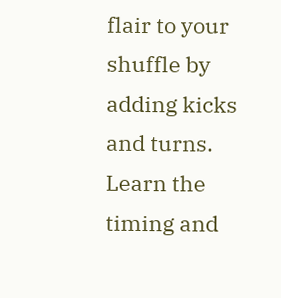flair to your shuffle by adding kicks and turns. Learn the timing and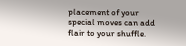placement of your special moves can add flair to your shuffle.